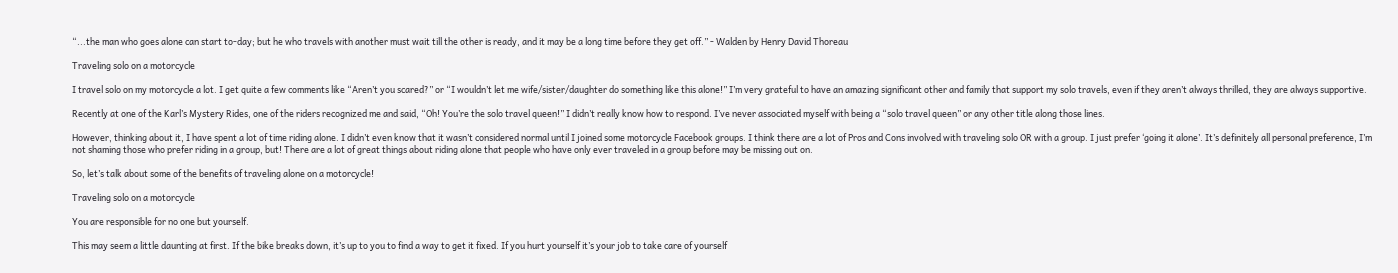“...the man who goes alone can start to-day; but he who travels with another must wait till the other is ready, and it may be a long time before they get off.” - Walden by Henry David Thoreau

Traveling solo on a motorcycle

I travel solo on my motorcycle a lot. I get quite a few comments like “Aren’t you scared?” or “I wouldn’t let me wife/sister/daughter do something like this alone!” I’m very grateful to have an amazing significant other and family that support my solo travels, even if they aren’t always thrilled, they are always supportive.

Recently at one of the Karl’s Mystery Rides, one of the riders recognized me and said, “Oh! You’re the solo travel queen!” I didn’t really know how to respond. I’ve never associated myself with being a “solo travel queen” or any other title along those lines.

However, thinking about it, I have spent a lot of time riding alone. I didn’t even know that it wasn’t considered normal until I joined some motorcycle Facebook groups. I think there are a lot of Pros and Cons involved with traveling solo OR with a group. I just prefer ‘going it alone’. It’s definitely all personal preference, I’m not shaming those who prefer riding in a group, but! There are a lot of great things about riding alone that people who have only ever traveled in a group before may be missing out on.

So, let’s talk about some of the benefits of traveling alone on a motorcycle!

Traveling solo on a motorcycle

You are responsible for no one but yourself.

This may seem a little daunting at first. If the bike breaks down, it’s up to you to find a way to get it fixed. If you hurt yourself it’s your job to take care of yourself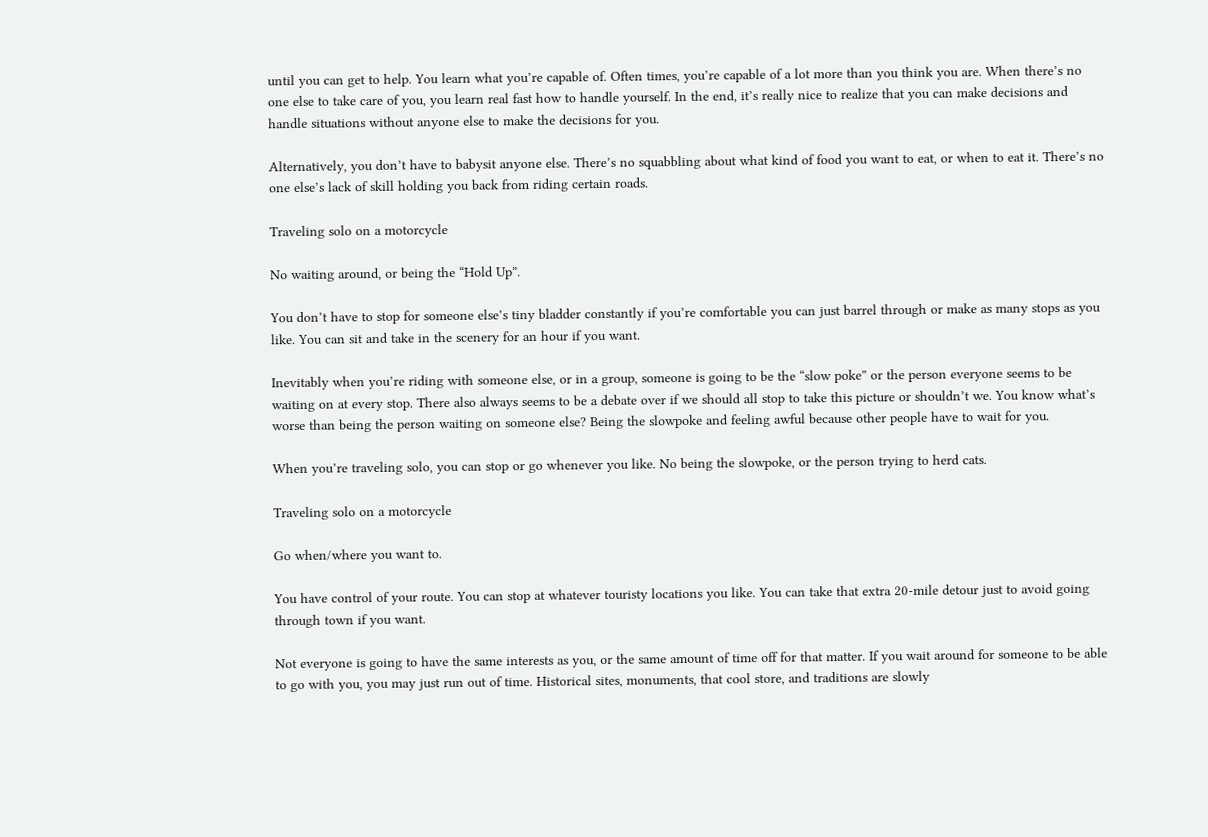until you can get to help. You learn what you’re capable of. Often times, you’re capable of a lot more than you think you are. When there’s no one else to take care of you, you learn real fast how to handle yourself. In the end, it’s really nice to realize that you can make decisions and handle situations without anyone else to make the decisions for you.

Alternatively, you don’t have to babysit anyone else. There’s no squabbling about what kind of food you want to eat, or when to eat it. There’s no one else’s lack of skill holding you back from riding certain roads.

Traveling solo on a motorcycle

No waiting around, or being the “Hold Up”.

You don’t have to stop for someone else’s tiny bladder constantly if you’re comfortable you can just barrel through or make as many stops as you like. You can sit and take in the scenery for an hour if you want.

Inevitably when you’re riding with someone else, or in a group, someone is going to be the “slow poke” or the person everyone seems to be waiting on at every stop. There also always seems to be a debate over if we should all stop to take this picture or shouldn’t we. You know what’s worse than being the person waiting on someone else? Being the slowpoke and feeling awful because other people have to wait for you.

When you’re traveling solo, you can stop or go whenever you like. No being the slowpoke, or the person trying to herd cats.

Traveling solo on a motorcycle

Go when/where you want to.

You have control of your route. You can stop at whatever touristy locations you like. You can take that extra 20-mile detour just to avoid going through town if you want.

Not everyone is going to have the same interests as you, or the same amount of time off for that matter. If you wait around for someone to be able to go with you, you may just run out of time. Historical sites, monuments, that cool store, and traditions are slowly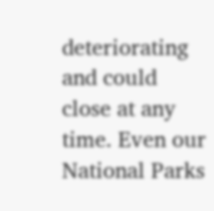deteriorating and could close at any time. Even our National Parks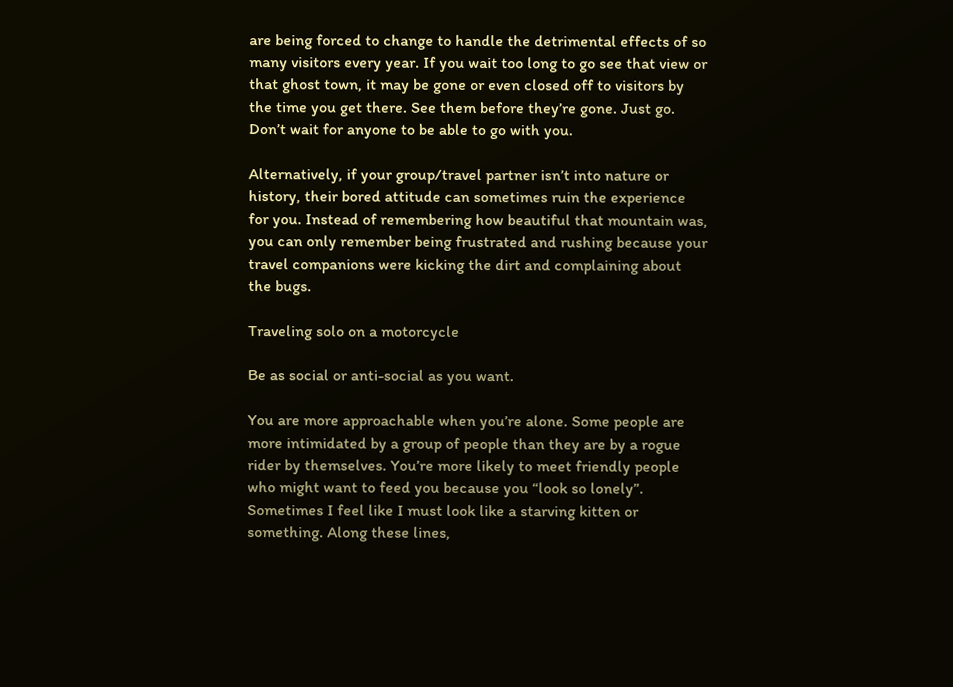are being forced to change to handle the detrimental effects of so many visitors every year. If you wait too long to go see that view or that ghost town, it may be gone or even closed off to visitors by the time you get there. See them before they’re gone. Just go. Don’t wait for anyone to be able to go with you.

Alternatively, if your group/travel partner isn’t into nature or history, their bored attitude can sometimes ruin the experience for you. Instead of remembering how beautiful that mountain was, you can only remember being frustrated and rushing because your travel companions were kicking the dirt and complaining about the bugs.

Traveling solo on a motorcycle

Be as social or anti-social as you want.

You are more approachable when you’re alone. Some people are more intimidated by a group of people than they are by a rogue rider by themselves. You’re more likely to meet friendly people who might want to feed you because you “look so lonely”. Sometimes I feel like I must look like a starving kitten or something. Along these lines,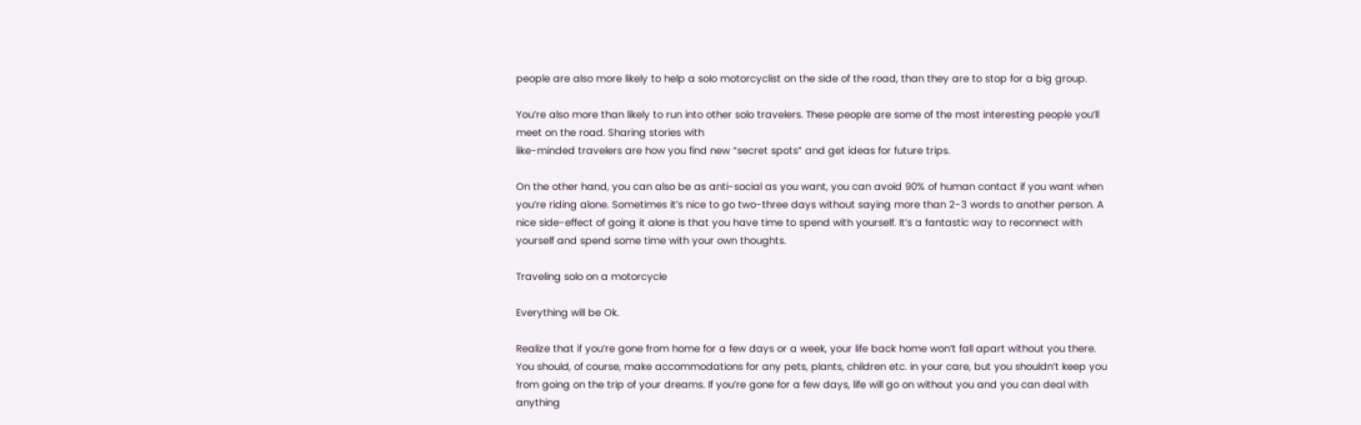people are also more likely to help a solo motorcyclist on the side of the road, than they are to stop for a big group.

You’re also more than likely to run into other solo travelers. These people are some of the most interesting people you’ll meet on the road. Sharing stories with
like-minded travelers are how you find new “secret spots” and get ideas for future trips.

On the other hand, you can also be as anti-social as you want, you can avoid 90% of human contact if you want when you’re riding alone. Sometimes it’s nice to go two-three days without saying more than 2-3 words to another person. A nice side-effect of going it alone is that you have time to spend with yourself. It’s a fantastic way to reconnect with yourself and spend some time with your own thoughts.

Traveling solo on a motorcycle

Everything will be Ok.

Realize that if you’re gone from home for a few days or a week, your life back home won’t fall apart without you there. You should, of course, make accommodations for any pets, plants, children etc. in your care, but you shouldn’t keep you from going on the trip of your dreams. If you’re gone for a few days, life will go on without you and you can deal with anything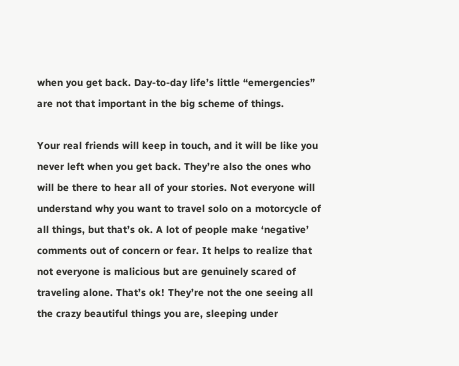when you get back. Day-to-day life’s little “emergencies” are not that important in the big scheme of things.

Your real friends will keep in touch, and it will be like you never left when you get back. They’re also the ones who will be there to hear all of your stories. Not everyone will understand why you want to travel solo on a motorcycle of all things, but that’s ok. A lot of people make ‘negative’ comments out of concern or fear. It helps to realize that not everyone is malicious but are genuinely scared of traveling alone. That’s ok! They’re not the one seeing all the crazy beautiful things you are, sleeping under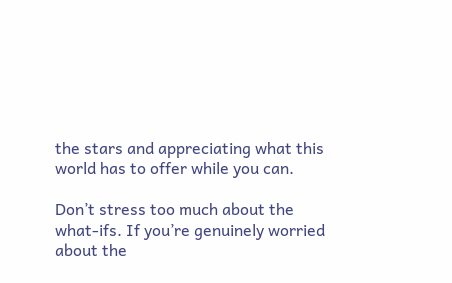the stars and appreciating what this world has to offer while you can.

Don’t stress too much about the what-ifs. If you’re genuinely worried about the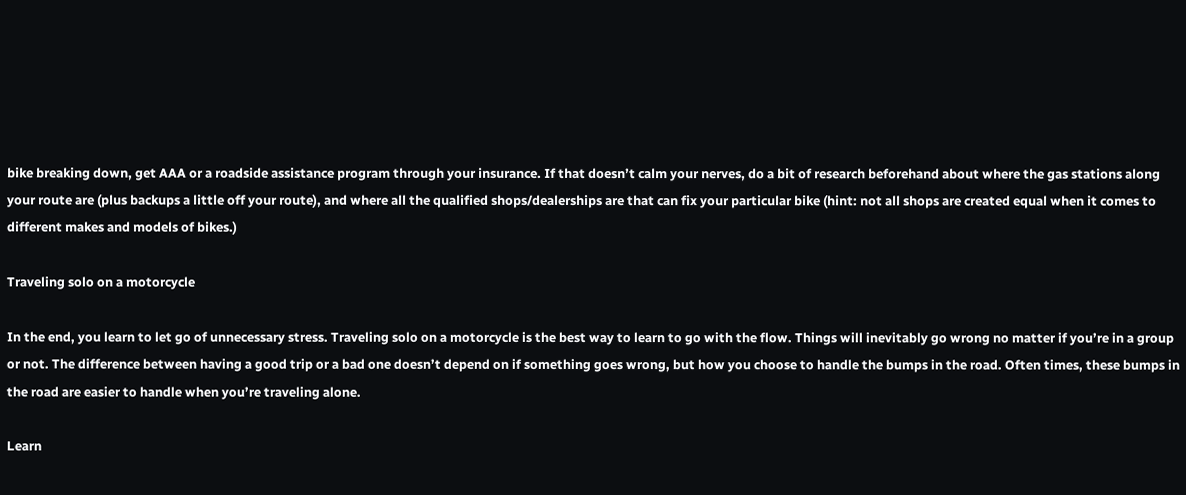bike breaking down, get AAA or a roadside assistance program through your insurance. If that doesn’t calm your nerves, do a bit of research beforehand about where the gas stations along your route are (plus backups a little off your route), and where all the qualified shops/dealerships are that can fix your particular bike (hint: not all shops are created equal when it comes to different makes and models of bikes.)

Traveling solo on a motorcycle

In the end, you learn to let go of unnecessary stress. Traveling solo on a motorcycle is the best way to learn to go with the flow. Things will inevitably go wrong no matter if you’re in a group or not. The difference between having a good trip or a bad one doesn’t depend on if something goes wrong, but how you choose to handle the bumps in the road. Often times, these bumps in the road are easier to handle when you’re traveling alone.

Learn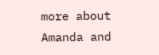more about Amanda and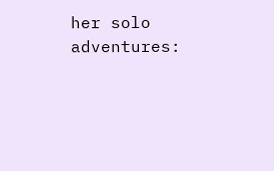her solo adventures: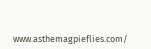www.asthemagpieflies.com/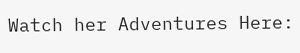Watch her Adventures Here: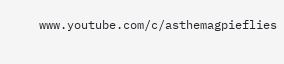www.youtube.com/c/asthemagpieflies